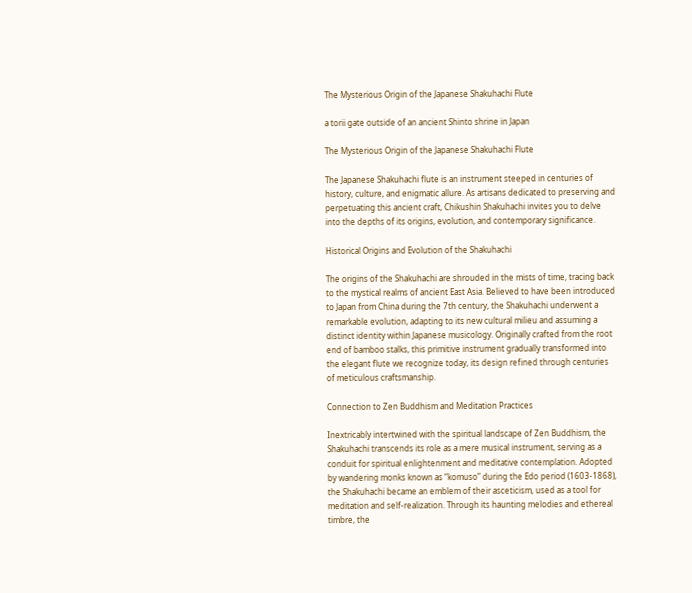The Mysterious Origin of the Japanese Shakuhachi Flute

a torii gate outside of an ancient Shinto shrine in Japan

The Mysterious Origin of the Japanese Shakuhachi Flute

The Japanese Shakuhachi flute is an instrument steeped in centuries of history, culture, and enigmatic allure. As artisans dedicated to preserving and perpetuating this ancient craft, Chikushin Shakuhachi invites you to delve into the depths of its origins, evolution, and contemporary significance.

Historical Origins and Evolution of the Shakuhachi

The origins of the Shakuhachi are shrouded in the mists of time, tracing back to the mystical realms of ancient East Asia. Believed to have been introduced to Japan from China during the 7th century, the Shakuhachi underwent a remarkable evolution, adapting to its new cultural milieu and assuming a distinct identity within Japanese musicology. Originally crafted from the root end of bamboo stalks, this primitive instrument gradually transformed into the elegant flute we recognize today, its design refined through centuries of meticulous craftsmanship.

Connection to Zen Buddhism and Meditation Practices

Inextricably intertwined with the spiritual landscape of Zen Buddhism, the Shakuhachi transcends its role as a mere musical instrument, serving as a conduit for spiritual enlightenment and meditative contemplation. Adopted by wandering monks known as “komuso” during the Edo period (1603-1868), the Shakuhachi became an emblem of their asceticism, used as a tool for meditation and self-realization. Through its haunting melodies and ethereal timbre, the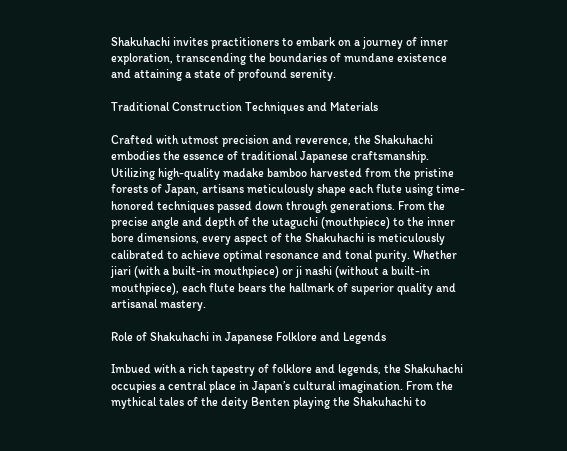Shakuhachi invites practitioners to embark on a journey of inner exploration, transcending the boundaries of mundane existence and attaining a state of profound serenity.

Traditional Construction Techniques and Materials

Crafted with utmost precision and reverence, the Shakuhachi embodies the essence of traditional Japanese craftsmanship. Utilizing high-quality madake bamboo harvested from the pristine forests of Japan, artisans meticulously shape each flute using time-honored techniques passed down through generations. From the precise angle and depth of the utaguchi (mouthpiece) to the inner bore dimensions, every aspect of the Shakuhachi is meticulously calibrated to achieve optimal resonance and tonal purity. Whether jiari (with a built-in mouthpiece) or ji nashi (without a built-in mouthpiece), each flute bears the hallmark of superior quality and artisanal mastery.

Role of Shakuhachi in Japanese Folklore and Legends

Imbued with a rich tapestry of folklore and legends, the Shakuhachi occupies a central place in Japan’s cultural imagination. From the mythical tales of the deity Benten playing the Shakuhachi to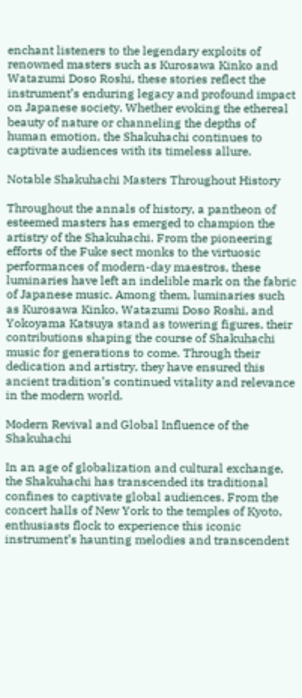enchant listeners to the legendary exploits of renowned masters such as Kurosawa Kinko and Watazumi Doso Roshi, these stories reflect the instrument’s enduring legacy and profound impact on Japanese society. Whether evoking the ethereal beauty of nature or channeling the depths of human emotion, the Shakuhachi continues to captivate audiences with its timeless allure.

Notable Shakuhachi Masters Throughout History

Throughout the annals of history, a pantheon of esteemed masters has emerged to champion the artistry of the Shakuhachi. From the pioneering efforts of the Fuke sect monks to the virtuosic performances of modern-day maestros, these luminaries have left an indelible mark on the fabric of Japanese music. Among them, luminaries such as Kurosawa Kinko, Watazumi Doso Roshi, and Yokoyama Katsuya stand as towering figures, their contributions shaping the course of Shakuhachi music for generations to come. Through their dedication and artistry, they have ensured this ancient tradition’s continued vitality and relevance in the modern world.

Modern Revival and Global Influence of the Shakuhachi

In an age of globalization and cultural exchange, the Shakuhachi has transcended its traditional confines to captivate global audiences. From the concert halls of New York to the temples of Kyoto, enthusiasts flock to experience this iconic instrument’s haunting melodies and transcendent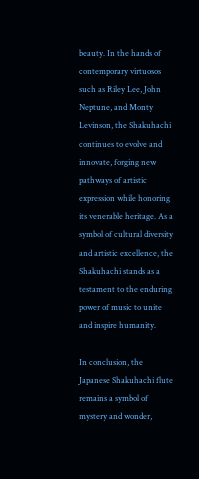beauty. In the hands of contemporary virtuosos such as Riley Lee, John Neptune, and Monty Levinson, the Shakuhachi continues to evolve and innovate, forging new pathways of artistic expression while honoring its venerable heritage. As a symbol of cultural diversity and artistic excellence, the Shakuhachi stands as a testament to the enduring power of music to unite and inspire humanity.

In conclusion, the Japanese Shakuhachi flute remains a symbol of mystery and wonder,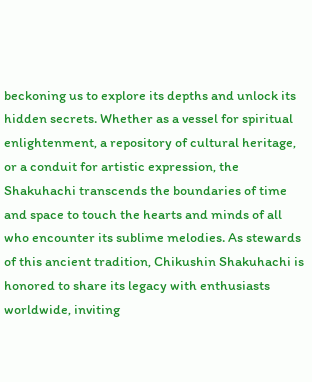beckoning us to explore its depths and unlock its hidden secrets. Whether as a vessel for spiritual enlightenment, a repository of cultural heritage, or a conduit for artistic expression, the Shakuhachi transcends the boundaries of time and space to touch the hearts and minds of all who encounter its sublime melodies. As stewards of this ancient tradition, Chikushin Shakuhachi is honored to share its legacy with enthusiasts worldwide, inviting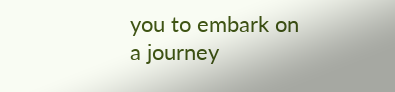you to embark on a journey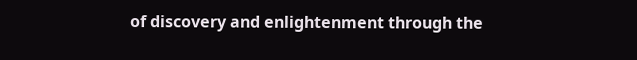of discovery and enlightenment through the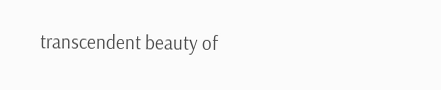transcendent beauty of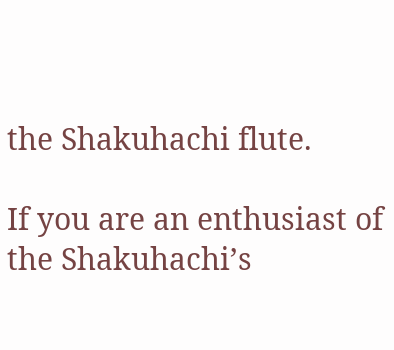the Shakuhachi flute.

If you are an enthusiast of the Shakuhachi’s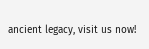ancient legacy, visit us now!